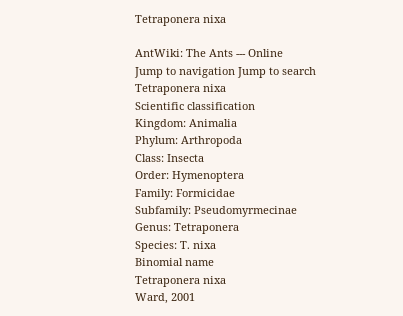Tetraponera nixa

AntWiki: The Ants --- Online
Jump to navigation Jump to search
Tetraponera nixa
Scientific classification
Kingdom: Animalia
Phylum: Arthropoda
Class: Insecta
Order: Hymenoptera
Family: Formicidae
Subfamily: Pseudomyrmecinae
Genus: Tetraponera
Species: T. nixa
Binomial name
Tetraponera nixa
Ward, 2001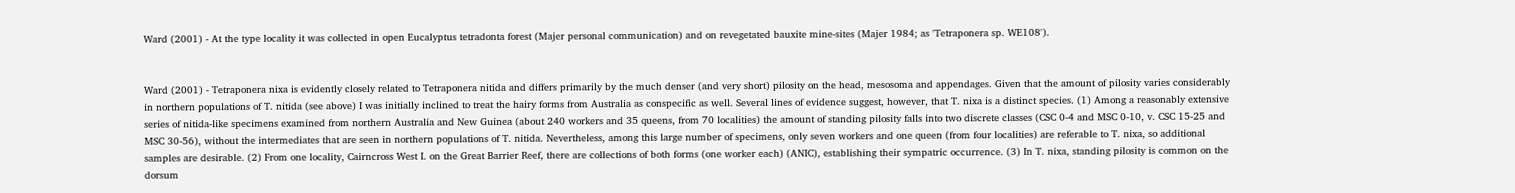Ward (2001) - At the type locality it was collected in open Eucalyptus tetradonta forest (Majer personal communication) and on revegetated bauxite mine-sites (Majer 1984; as 'Tetraponera sp. WE108').


Ward (2001) - Tetraponera nixa is evidently closely related to Tetraponera nitida and differs primarily by the much denser (and very short) pilosity on the head, mesosoma and appendages. Given that the amount of pilosity varies considerably in northern populations of T. nitida (see above) I was initially inclined to treat the hairy forms from Australia as conspecific as well. Several lines of evidence suggest, however, that T. nixa is a distinct species. (1) Among a reasonably extensive series of nitida-like specimens examined from northern Australia and New Guinea (about 240 workers and 35 queens, from 70 localities) the amount of standing pilosity falls into two discrete classes (CSC 0-4 and MSC 0-10, v. CSC 15-25 and MSC 30-56), without the intermediates that are seen in northern populations of T. nitida. Nevertheless, among this large number of specimens, only seven workers and one queen (from four localities) are referable to T. nixa, so additional samples are desirable. (2) From one locality, Cairncross West I. on the Great Barrier Reef, there are collections of both forms (one worker each) (ANIC), establishing their sympatric occurrence. (3) In T. nixa, standing pilosity is common on the dorsum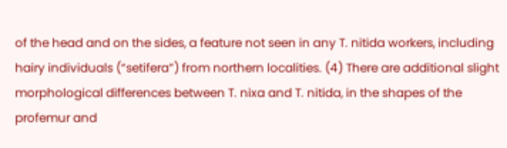of the head and on the sides, a feature not seen in any T. nitida workers, including hairy individuals (“setifera”) from northern localities. (4) There are additional slight morphological differences between T. nixa and T. nitida, in the shapes of the profemur and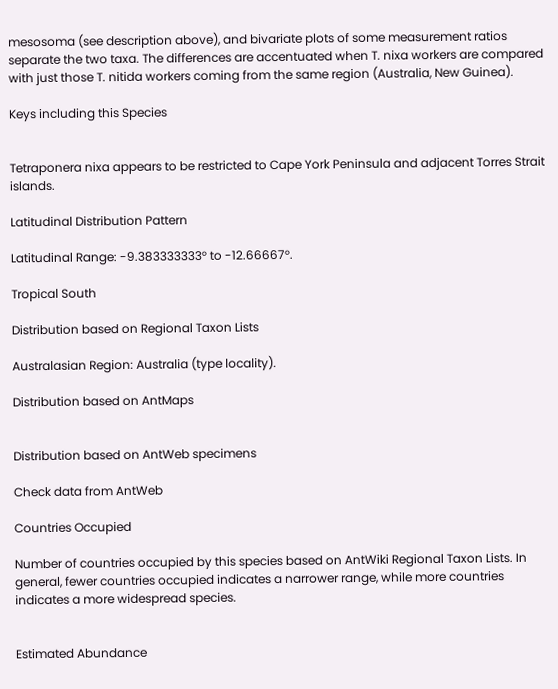mesosoma (see description above), and bivariate plots of some measurement ratios separate the two taxa. The differences are accentuated when T. nixa workers are compared with just those T. nitida workers coming from the same region (Australia, New Guinea).

Keys including this Species


Tetraponera nixa appears to be restricted to Cape York Peninsula and adjacent Torres Strait islands.

Latitudinal Distribution Pattern

Latitudinal Range: -9.383333333° to -12.66667°.

Tropical South

Distribution based on Regional Taxon Lists

Australasian Region: Australia (type locality).

Distribution based on AntMaps


Distribution based on AntWeb specimens

Check data from AntWeb

Countries Occupied

Number of countries occupied by this species based on AntWiki Regional Taxon Lists. In general, fewer countries occupied indicates a narrower range, while more countries indicates a more widespread species.


Estimated Abundance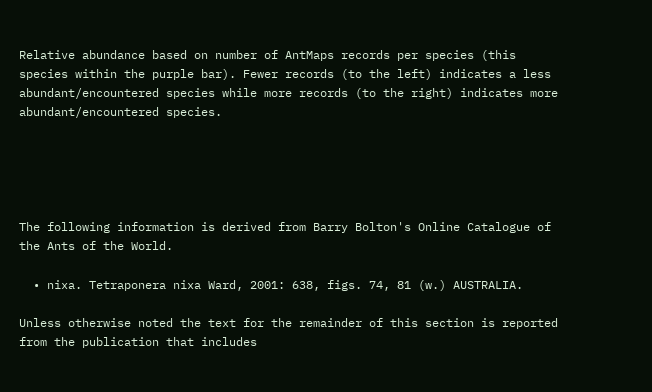Relative abundance based on number of AntMaps records per species (this species within the purple bar). Fewer records (to the left) indicates a less abundant/encountered species while more records (to the right) indicates more abundant/encountered species.





The following information is derived from Barry Bolton's Online Catalogue of the Ants of the World.

  • nixa. Tetraponera nixa Ward, 2001: 638, figs. 74, 81 (w.) AUSTRALIA.

Unless otherwise noted the text for the remainder of this section is reported from the publication that includes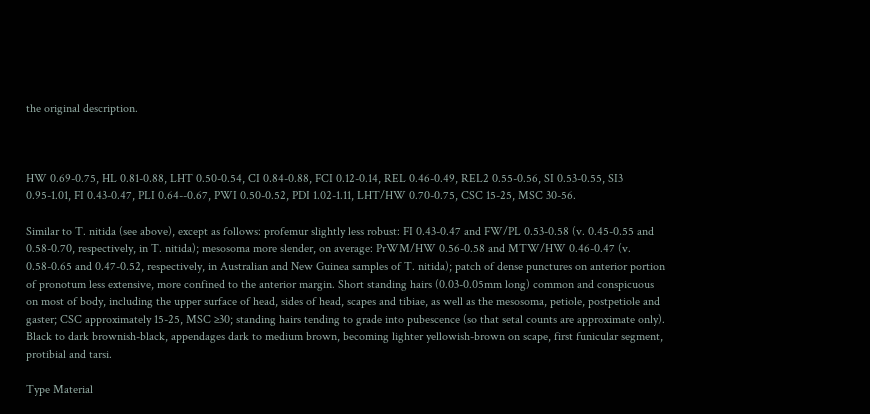the original description.



HW 0.69-0.75, HL 0.81-0.88, LHT 0.50-0.54, CI 0.84-0.88, FCI 0.12-0.14, REL 0.46-0.49, REL2 0.55-0.56, SI 0.53-0.55, SI3 0.95-1.01, FI 0.43-0.47, PLI 0.64--0.67, PWI 0.50-0.52, PDI 1.02-1.11, LHT/HW 0.70-0.75, CSC 15-25, MSC 30-56.

Similar to T. nitida (see above), except as follows: profemur slightly less robust: FI 0.43-0.47 and FW/PL 0.53-0.58 (v. 0.45-0.55 and 0.58-0.70, respectively, in T. nitida); mesosoma more slender, on average: PrWM/HW 0.56-0.58 and MTW/HW 0.46-0.47 (v. 0.58-0.65 and 0.47-0.52, respectively, in Australian and New Guinea samples of T. nitida); patch of dense punctures on anterior portion of pronotum less extensive, more confined to the anterior margin. Short standing hairs (0.03-0.05mm long) common and conspicuous on most of body, including the upper surface of head, sides of head, scapes and tibiae, as well as the mesosoma, petiole, postpetiole and gaster; CSC approximately 15-25, MSC ≥30; standing hairs tending to grade into pubescence (so that setal counts are approximate only). Black to dark brownish-black, appendages dark to medium brown, becoming lighter yellowish-brown on scape, first funicular segment, protibial and tarsi.

Type Material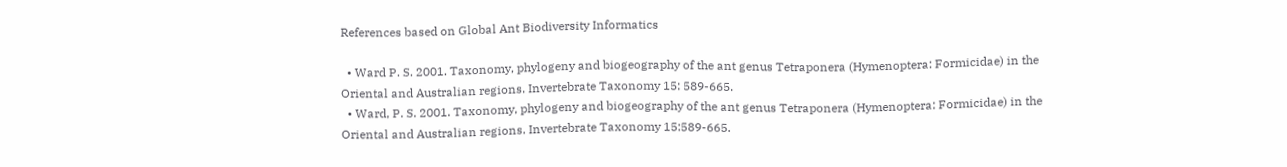References based on Global Ant Biodiversity Informatics

  • Ward P. S. 2001. Taxonomy, phylogeny and biogeography of the ant genus Tetraponera (Hymenoptera: Formicidae) in the Oriental and Australian regions. Invertebrate Taxonomy 15: 589-665.
  • Ward, P. S. 2001. Taxonomy, phylogeny and biogeography of the ant genus Tetraponera (Hymenoptera: Formicidae) in the Oriental and Australian regions. Invertebrate Taxonomy 15:589-665.